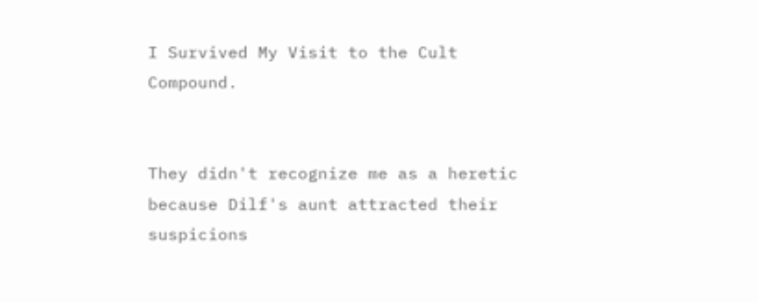I Survived My Visit to the Cult Compound.


They didn't recognize me as a heretic because Dilf's aunt attracted their suspicions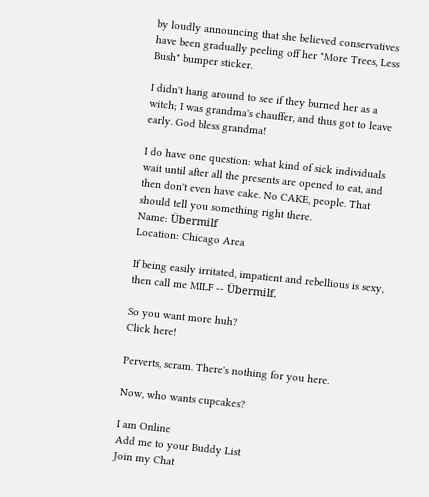by loudly announcing that she believed conservatives have been gradually peeling off her "More Trees, Less Bush" bumper sticker.

I didn't hang around to see if they burned her as a witch; I was grandma's chauffer, and thus got to leave early. God bless grandma!

I do have one question: what kind of sick individuals wait until after all the presents are opened to eat, and then don't even have cake. No CAKE, people. That should tell you something right there.
Name: Übermilf
Location: Chicago Area

If being easily irritated, impatient and rebellious is sexy, then call me MILF -- Übermilf.

So you want more huh?
Click here!

Perverts, scram. There's nothing for you here.

Now, who wants cupcakes?

I am Online
Add me to your Buddy List
Join my Chat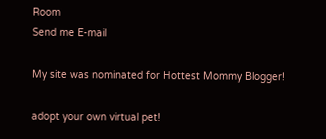Room
Send me E-mail

My site was nominated for Hottest Mommy Blogger!

adopt your own virtual pet!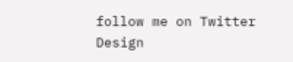follow me on Twitter
Design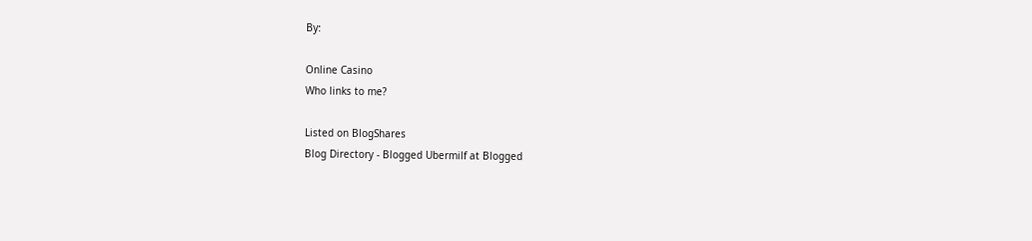By:

Online Casino
Who links to me?

Listed on BlogShares
Blog Directory - Blogged Ubermilf at Blogged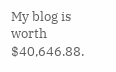My blog is worth $40,646.88.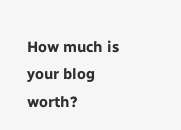How much is your blog worth?